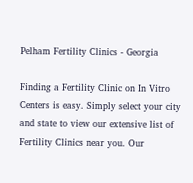Pelham Fertility Clinics - Georgia

Finding a Fertility Clinic on In Vitro Centers is easy. Simply select your city and state to view our extensive list of Fertility Clinics near you. Our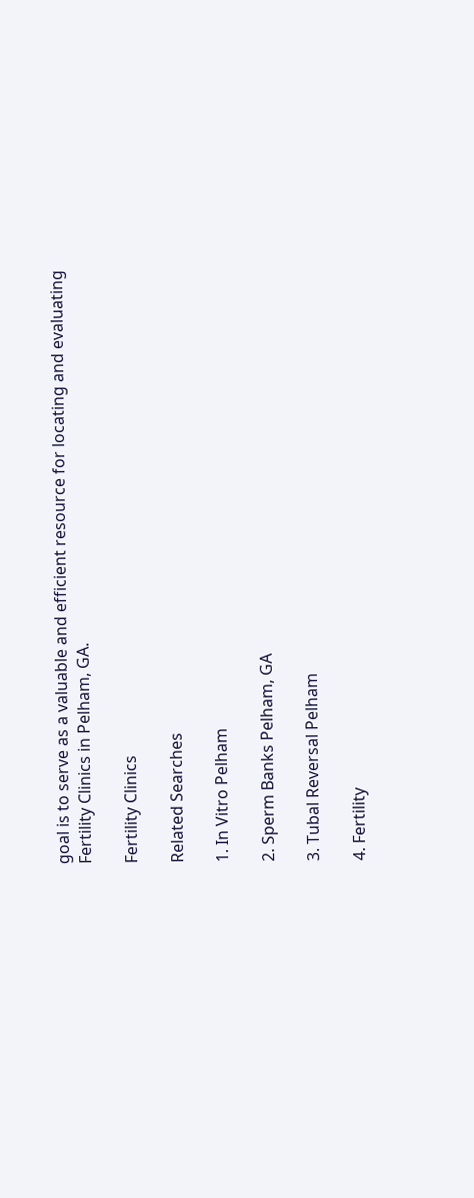goal is to serve as a valuable and efficient resource for locating and evaluating Fertility Clinics in Pelham, GA.

Fertility Clinics

Related Searches

1. In Vitro Pelham

2. Sperm Banks Pelham, GA

3. Tubal Reversal Pelham

4. Fertility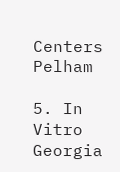Centers Pelham

5. In Vitro Georgia